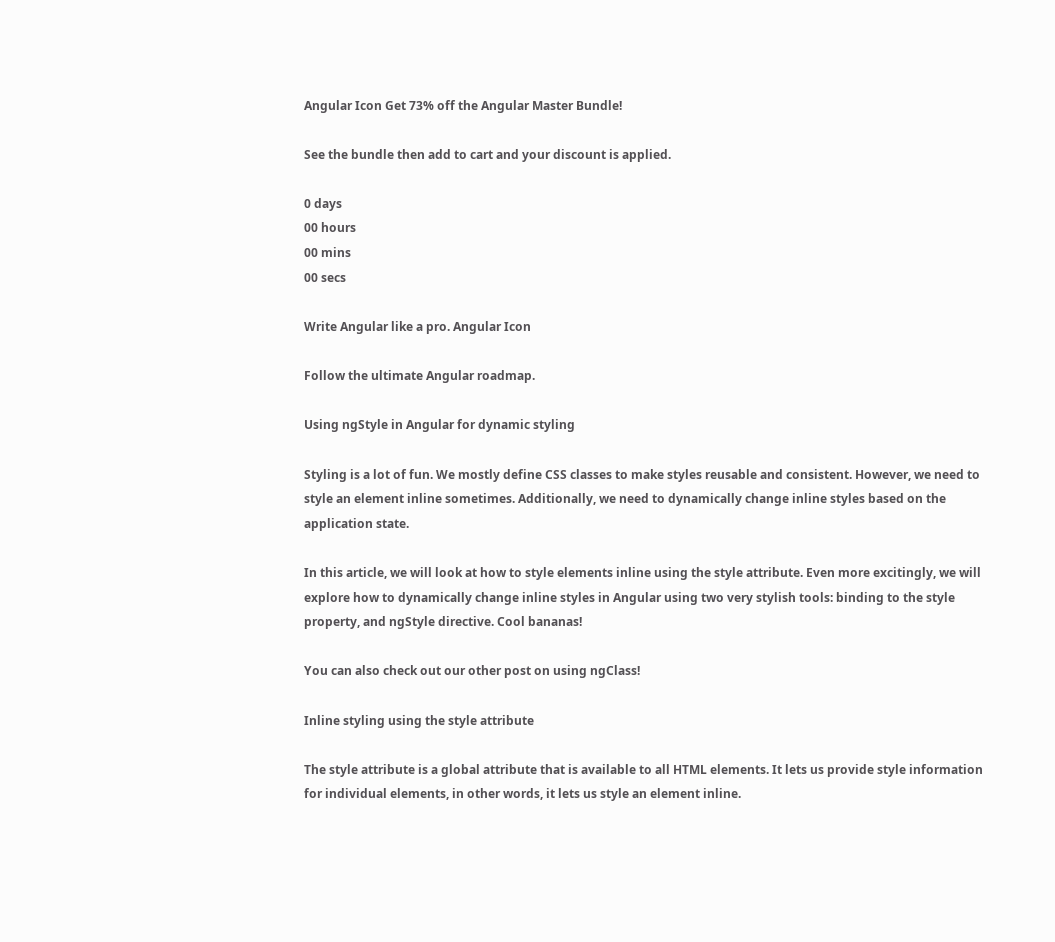Angular Icon Get 73% off the Angular Master Bundle!

See the bundle then add to cart and your discount is applied.

0 days
00 hours
00 mins
00 secs

Write Angular like a pro. Angular Icon

Follow the ultimate Angular roadmap.

Using ngStyle in Angular for dynamic styling

Styling is a lot of fun. We mostly define CSS classes to make styles reusable and consistent. However, we need to style an element inline sometimes. Additionally, we need to dynamically change inline styles based on the application state.

In this article, we will look at how to style elements inline using the style attribute. Even more excitingly, we will explore how to dynamically change inline styles in Angular using two very stylish tools: binding to the style property, and ngStyle directive. Cool bananas!

You can also check out our other post on using ngClass!

Inline styling using the style attribute

The style attribute is a global attribute that is available to all HTML elements. It lets us provide style information for individual elements, in other words, it lets us style an element inline.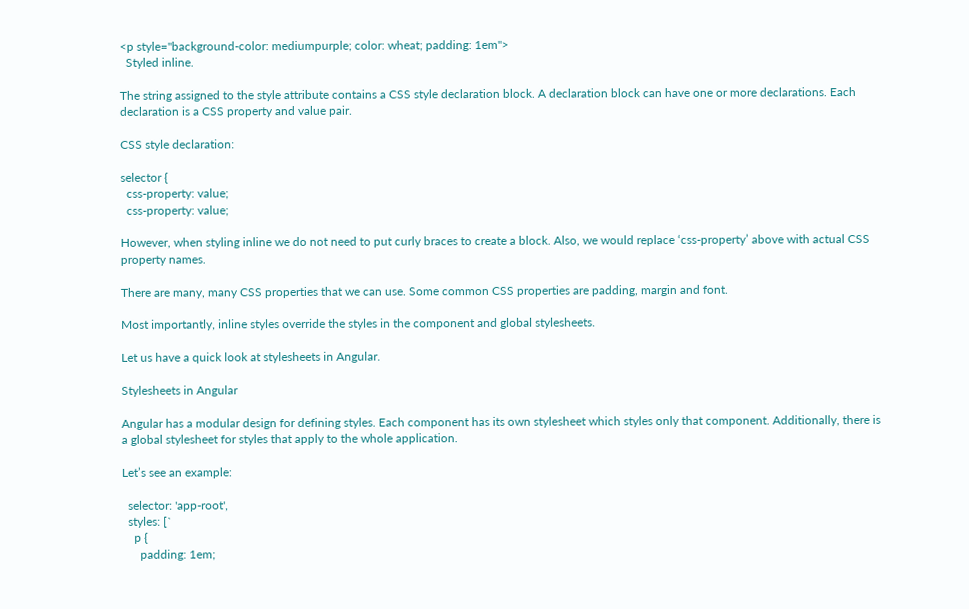<p style="background-color: mediumpurple; color: wheat; padding: 1em">
  Styled inline.

The string assigned to the style attribute contains a CSS style declaration block. A declaration block can have one or more declarations. Each declaration is a CSS property and value pair.

CSS style declaration:

selector {
  css-property: value;
  css-property: value;

However, when styling inline we do not need to put curly braces to create a block. Also, we would replace ‘css-property’ above with actual CSS property names.

There are many, many CSS properties that we can use. Some common CSS properties are padding, margin and font.

Most importantly, inline styles override the styles in the component and global stylesheets.

Let us have a quick look at stylesheets in Angular.

Stylesheets in Angular

Angular has a modular design for defining styles. Each component has its own stylesheet which styles only that component. Additionally, there is a global stylesheet for styles that apply to the whole application.

Let’s see an example:

  selector: 'app-root',
  styles: [`
    p {
      padding: 1em;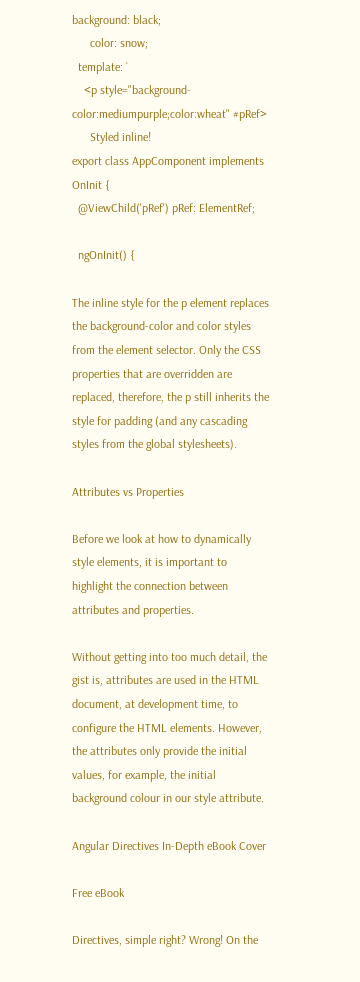background: black;
      color: snow;
  template: `
    <p style="background-color:mediumpurple;color:wheat" #pRef>
      Styled inline!
export class AppComponent implements OnInit {
  @ViewChild('pRef') pRef: ElementRef;

  ngOnInit() {

The inline style for the p element replaces the background-color and color styles from the element selector. Only the CSS properties that are overridden are replaced, therefore, the p still inherits the style for padding (and any cascading styles from the global stylesheets).

Attributes vs Properties

Before we look at how to dynamically style elements, it is important to highlight the connection between attributes and properties.

Without getting into too much detail, the gist is, attributes are used in the HTML document, at development time, to configure the HTML elements. However, the attributes only provide the initial values, for example, the initial background colour in our style attribute.

Angular Directives In-Depth eBook Cover

Free eBook

Directives, simple right? Wrong! On the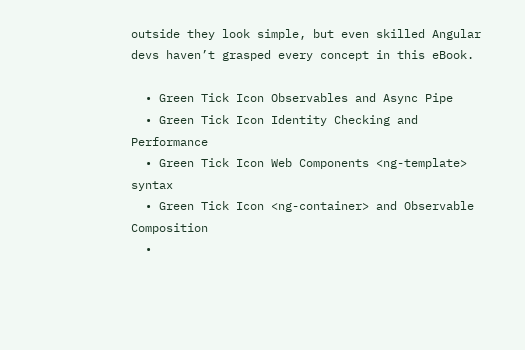outside they look simple, but even skilled Angular devs haven’t grasped every concept in this eBook.

  • Green Tick Icon Observables and Async Pipe
  • Green Tick Icon Identity Checking and Performance
  • Green Tick Icon Web Components <ng-template> syntax
  • Green Tick Icon <ng-container> and Observable Composition
  •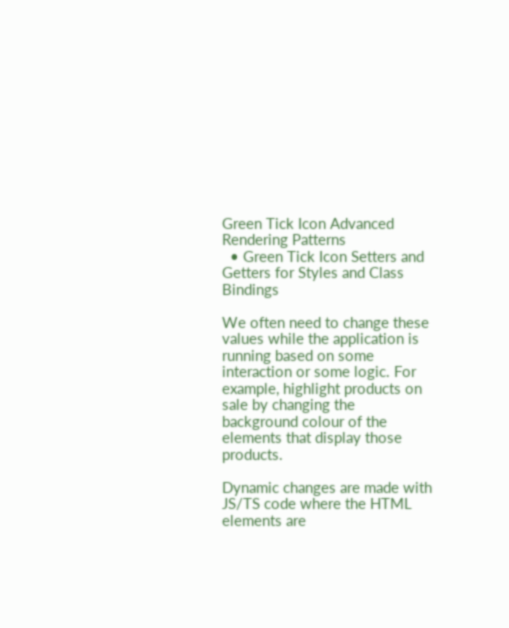Green Tick Icon Advanced Rendering Patterns
  • Green Tick Icon Setters and Getters for Styles and Class Bindings

We often need to change these values while the application is running based on some interaction or some logic. For example, highlight products on sale by changing the background colour of the elements that display those products.

Dynamic changes are made with JS/TS code where the HTML elements are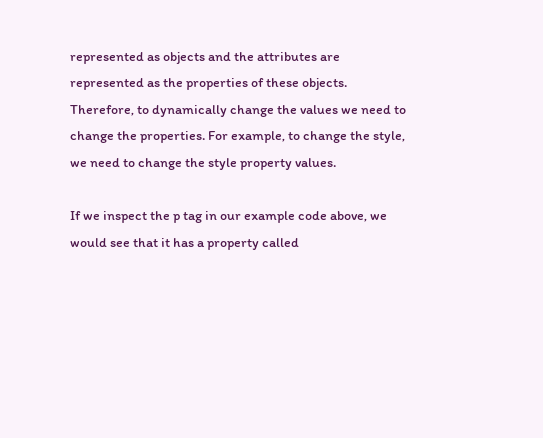represented as objects and the attributes are represented as the properties of these objects. Therefore, to dynamically change the values we need to change the properties. For example, to change the style, we need to change the style property values.

If we inspect the p tag in our example code above, we would see that it has a property called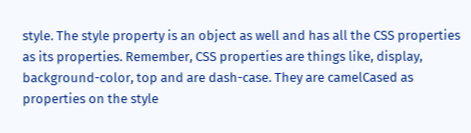style. The style property is an object as well and has all the CSS properties as its properties. Remember, CSS properties are things like, display, background-color, top and are dash-case. They are camelCased as properties on the style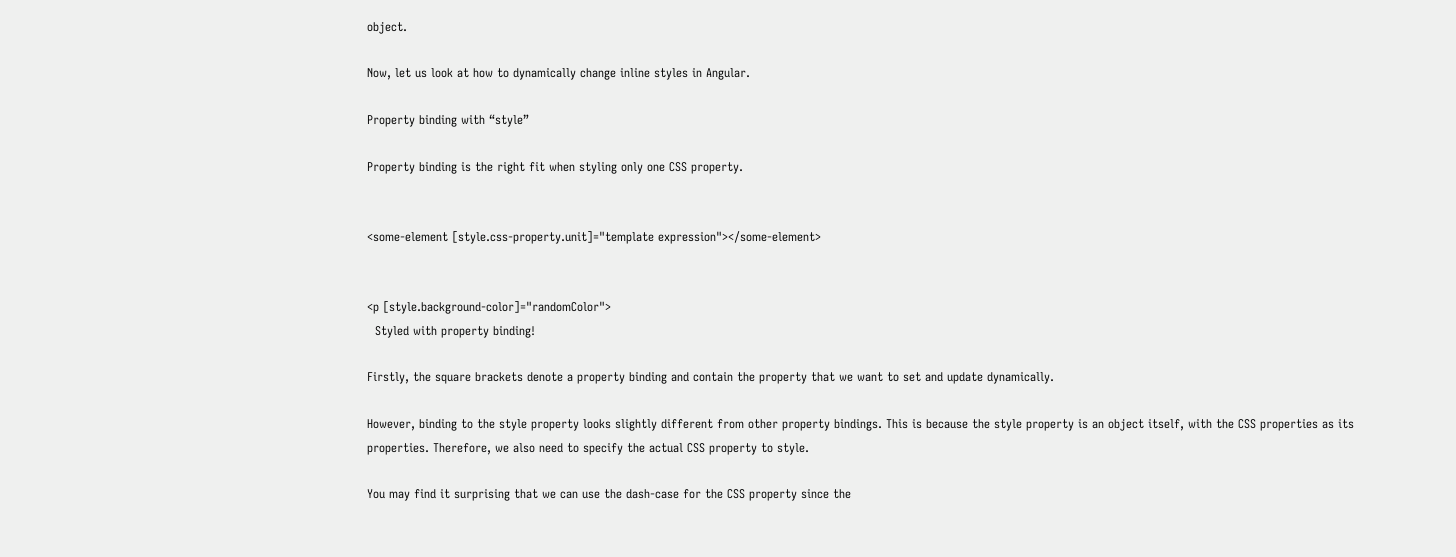object.

Now, let us look at how to dynamically change inline styles in Angular.

Property binding with “style”

Property binding is the right fit when styling only one CSS property.


<some-element [style.css-property.unit]="template expression"></some-element>


<p [style.background-color]="randomColor">
  Styled with property binding!

Firstly, the square brackets denote a property binding and contain the property that we want to set and update dynamically.

However, binding to the style property looks slightly different from other property bindings. This is because the style property is an object itself, with the CSS properties as its properties. Therefore, we also need to specify the actual CSS property to style.

You may find it surprising that we can use the dash-case for the CSS property since the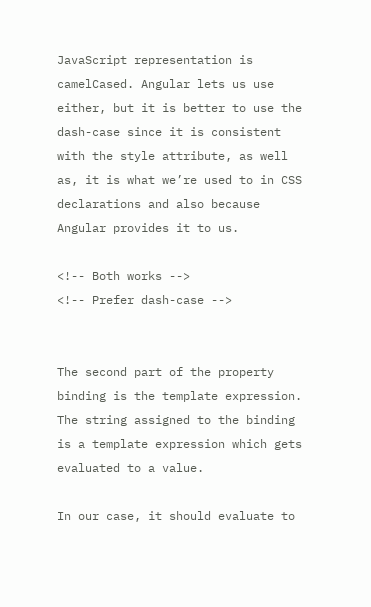JavaScript representation is camelCased. Angular lets us use either, but it is better to use the dash-case since it is consistent with the style attribute, as well as, it is what we’re used to in CSS declarations and also because Angular provides it to us.

<!-- Both works -->
<!-- Prefer dash-case -->


The second part of the property binding is the template expression. The string assigned to the binding is a template expression which gets evaluated to a value.

In our case, it should evaluate to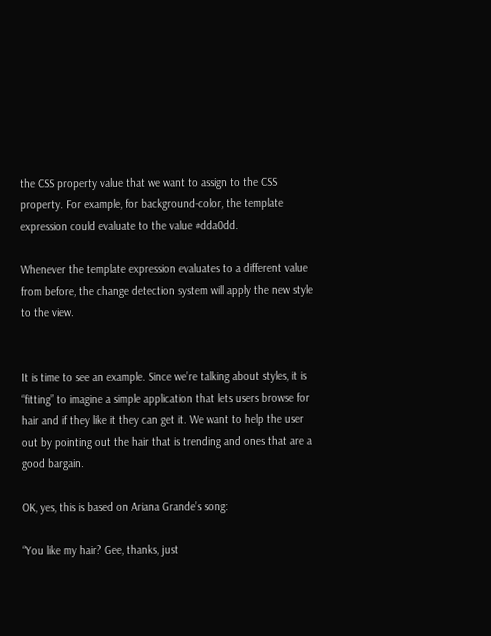the CSS property value that we want to assign to the CSS property. For example, for background-color, the template expression could evaluate to the value #dda0dd.

Whenever the template expression evaluates to a different value from before, the change detection system will apply the new style to the view.


It is time to see an example. Since we’re talking about styles, it is “fitting” to imagine a simple application that lets users browse for hair and if they like it they can get it. We want to help the user out by pointing out the hair that is trending and ones that are a good bargain.

OK, yes, this is based on Ariana Grande’s song:

“You like my hair? Gee, thanks, just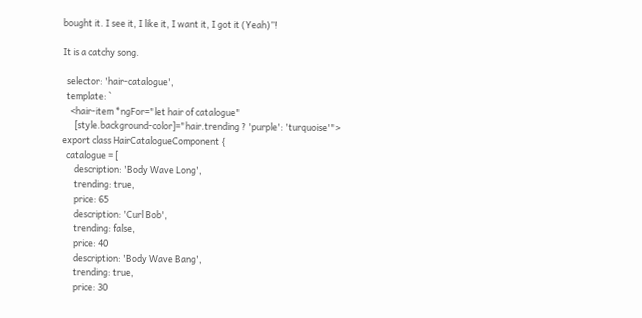bought it. I see it, I like it, I want it, I got it (Yeah)”!

It is a catchy song.

  selector: 'hair-catalogue',
  template: `
    <hair-item *ngFor="let hair of catalogue"
      [style.background-color]="hair.trending ? 'purple': 'turquoise'">
export class HairCatalogueComponent {
  catalogue = [
      description: 'Body Wave Long',
      trending: true,
      price: 65
      description: 'Curl Bob',
      trending: false,
      price: 40
      description: 'Body Wave Bang',
      trending: true,
      price: 30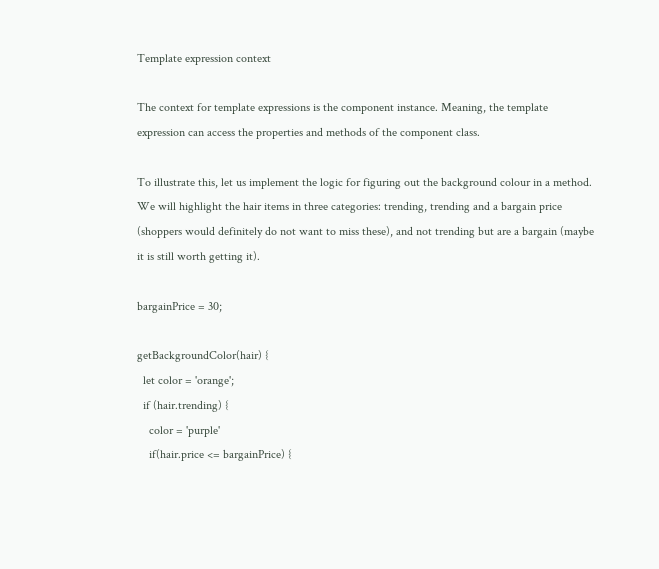Template expression context

The context for template expressions is the component instance. Meaning, the template expression can access the properties and methods of the component class.

To illustrate this, let us implement the logic for figuring out the background colour in a method. We will highlight the hair items in three categories: trending, trending and a bargain price (shoppers would definitely do not want to miss these), and not trending but are a bargain (maybe it is still worth getting it).

bargainPrice = 30;

getBackgroundColor(hair) {
  let color = 'orange';
  if (hair.trending) {
    color = 'purple'
    if(hair.price <= bargainPrice) {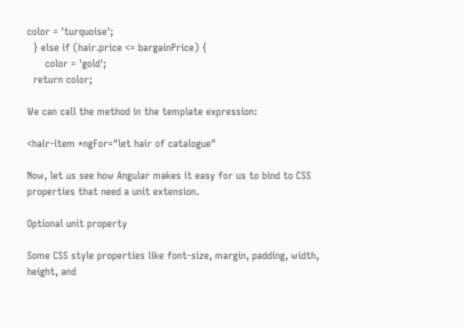color = 'turquoise';
  } else if (hair.price <= bargainPrice) {
      color = 'gold';
  return color;

We can call the method in the template expression:

<hair-item *ngFor="let hair of catalogue"

Now, let us see how Angular makes it easy for us to bind to CSS properties that need a unit extension.

Optional unit property

Some CSS style properties like font-size, margin, padding, width, height, and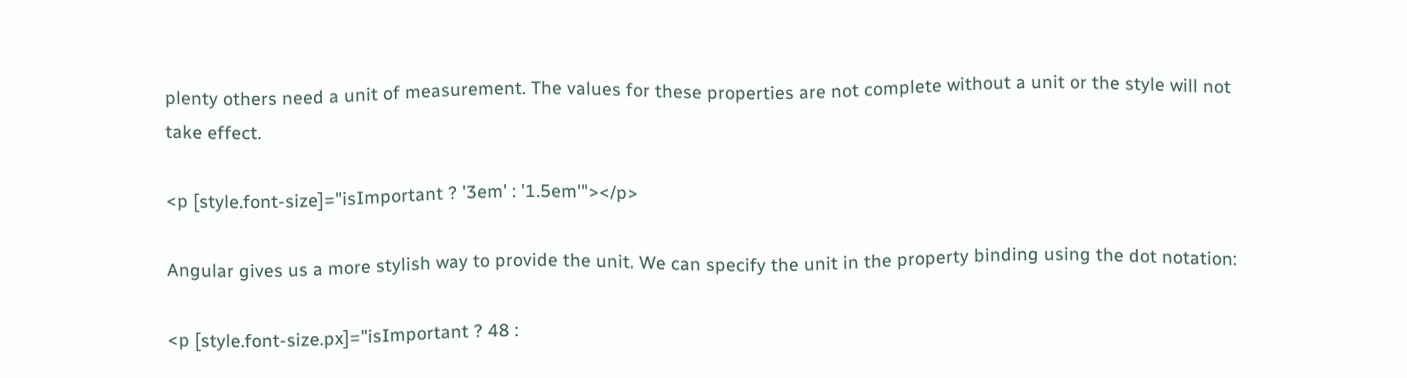plenty others need a unit of measurement. The values for these properties are not complete without a unit or the style will not take effect.

<p [style.font-size]="isImportant ? '3em' : '1.5em'"></p>

Angular gives us a more stylish way to provide the unit. We can specify the unit in the property binding using the dot notation:

<p [style.font-size.px]="isImportant ? 48 :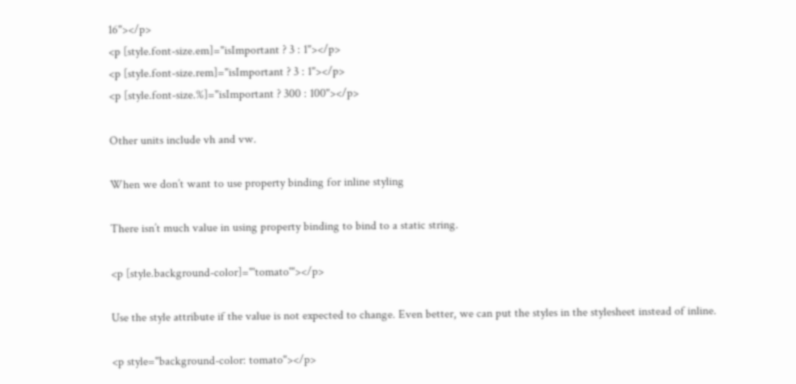16"></p>
<p [style.font-size.em]="isImportant ? 3 : 1"></p>
<p [style.font-size.rem]="isImportant ? 3 : 1"></p>
<p [style.font-size.%]="isImportant ? 300 : 100"></p>

Other units include vh and vw.

When we don’t want to use property binding for inline styling

There isn’t much value in using property binding to bind to a static string.

<p [style.background-color]="'tomato'"></p>

Use the style attribute if the value is not expected to change. Even better, we can put the styles in the stylesheet instead of inline.

<p style="background-color: tomato"></p>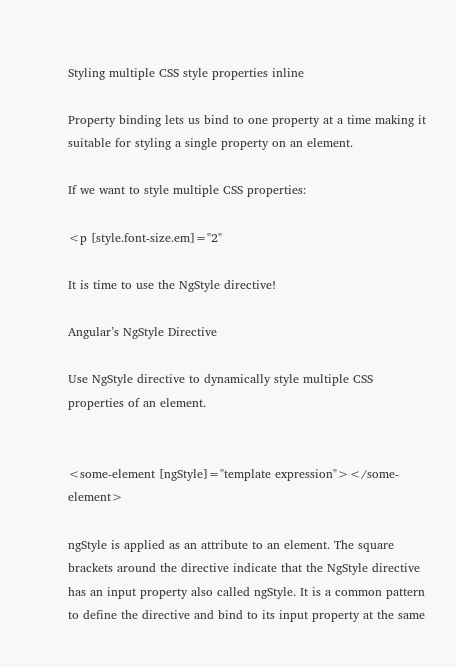Styling multiple CSS style properties inline

Property binding lets us bind to one property at a time making it suitable for styling a single property on an element.

If we want to style multiple CSS properties:

<p [style.font-size.em]="2"

It is time to use the NgStyle directive!

Angular’s NgStyle Directive

Use NgStyle directive to dynamically style multiple CSS properties of an element.


<some-element [ngStyle]="template expression"></some-element>

ngStyle is applied as an attribute to an element. The square brackets around the directive indicate that the NgStyle directive has an input property also called ngStyle. It is a common pattern to define the directive and bind to its input property at the same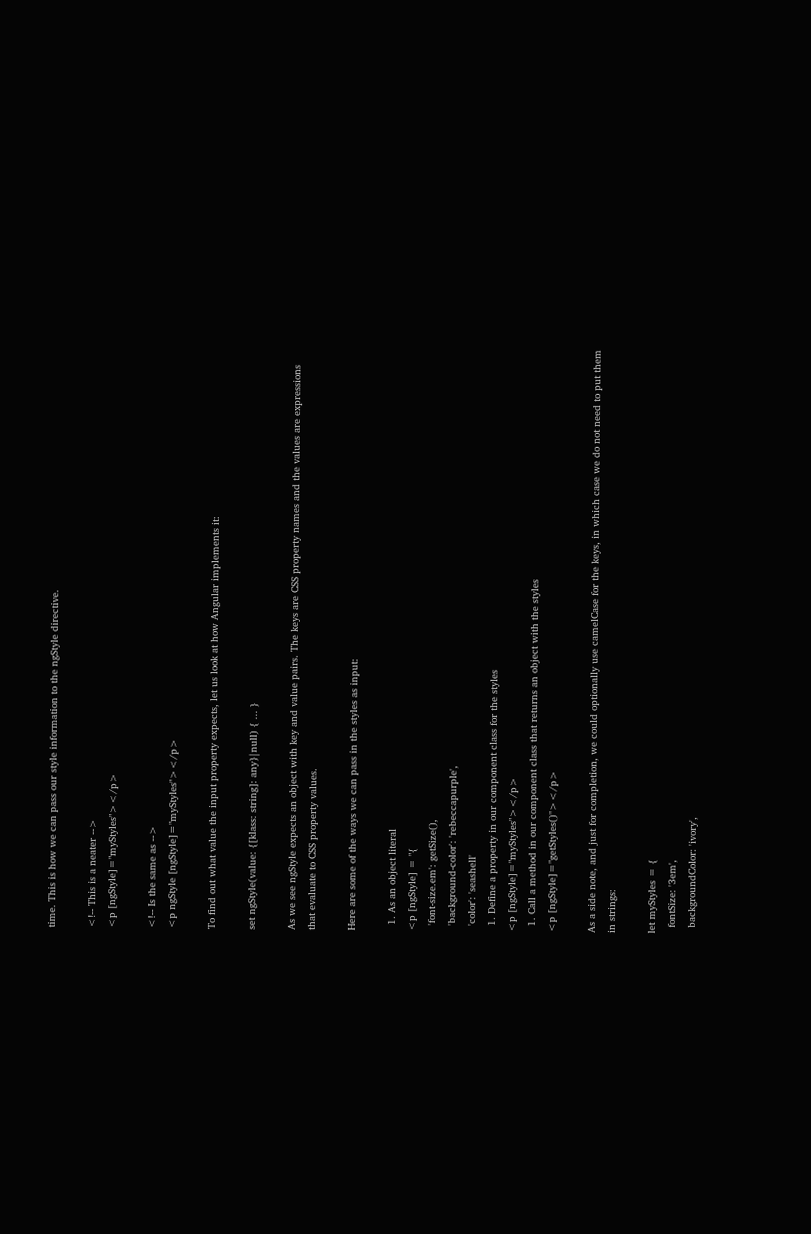time. This is how we can pass our style information to the ngStyle directive.

<!-- This is a neater -->
<p [ngStyle]="myStyles"></p>

<!-- Is the same as -->
<p ngStyle [ngStyle]="myStyles"></p>

To find out what value the input property expects, let us look at how Angular implements it:

set ngStyle(value: {[klass: string]: any}|null) { ... }

As we see ngStyle expects an object with key and value pairs. The keys are CSS property names and the values are expressions that evaluate to CSS property values.

Here are some of the ways we can pass in the styles as input:

  1. As an object literal
<p [ngStyle] = "{
  'font-size.em': getSize(),
  'background-color': 'rebeccapurple',
  'color': 'seashell'
  1. Define a property in our component class for the styles
<p [ngStyle]="myStyles"></p>
  1. Call a method in our component class that returns an object with the styles
<p [ngStyle]="getStyles()"></p>

As a side note, and just for completion, we could optionally use camelCase for the keys, in which case we do not need to put them in strings:

let myStyles = {
  fontSize: '3em',
  backgroundColor: 'ivory',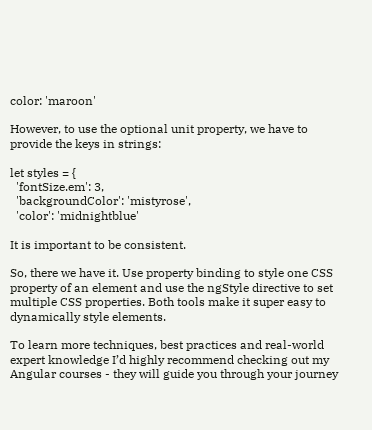color: 'maroon'

However, to use the optional unit property, we have to provide the keys in strings:

let styles = {
  'fontSize.em': 3,
  'backgroundColor': 'mistyrose',
  'color': 'midnightblue'

It is important to be consistent.

So, there we have it. Use property binding to style one CSS property of an element and use the ngStyle directive to set multiple CSS properties. Both tools make it super easy to dynamically style elements.

To learn more techniques, best practices and real-world expert knowledge I’d highly recommend checking out my Angular courses - they will guide you through your journey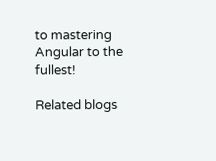to mastering Angular to the fullest!

Related blogs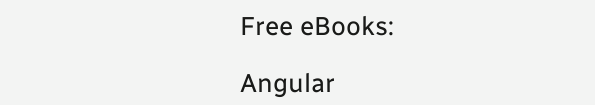Free eBooks:

Angular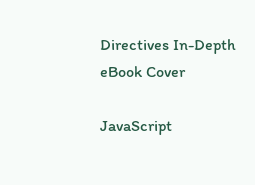Directives In-Depth eBook Cover

JavaScript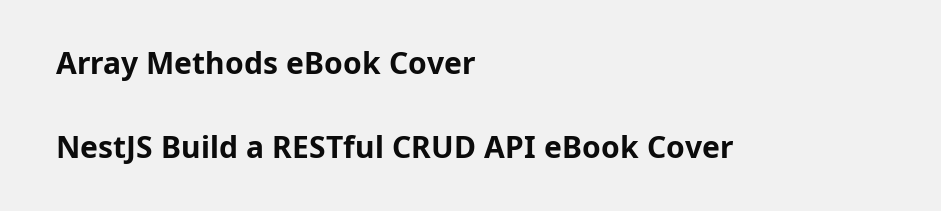Array Methods eBook Cover

NestJS Build a RESTful CRUD API eBook Cover